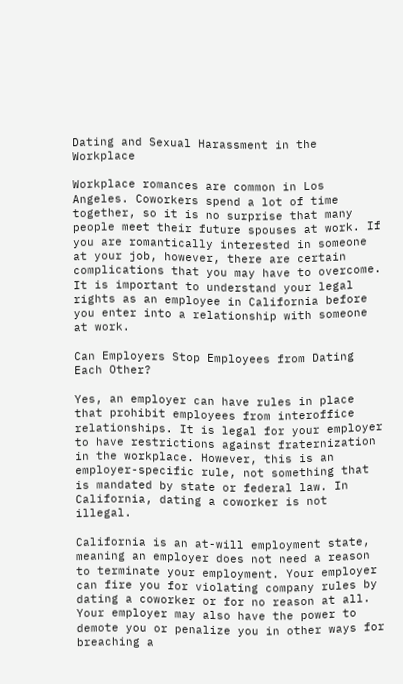Dating and Sexual Harassment in the Workplace

Workplace romances are common in Los Angeles. Coworkers spend a lot of time together, so it is no surprise that many people meet their future spouses at work. If you are romantically interested in someone at your job, however, there are certain complications that you may have to overcome. It is important to understand your legal rights as an employee in California before you enter into a relationship with someone at work.

Can Employers Stop Employees from Dating Each Other?

Yes, an employer can have rules in place that prohibit employees from interoffice relationships. It is legal for your employer to have restrictions against fraternization in the workplace. However, this is an employer-specific rule, not something that is mandated by state or federal law. In California, dating a coworker is not illegal.

California is an at-will employment state, meaning an employer does not need a reason to terminate your employment. Your employer can fire you for violating company rules by dating a coworker or for no reason at all. Your employer may also have the power to demote you or penalize you in other ways for breaching a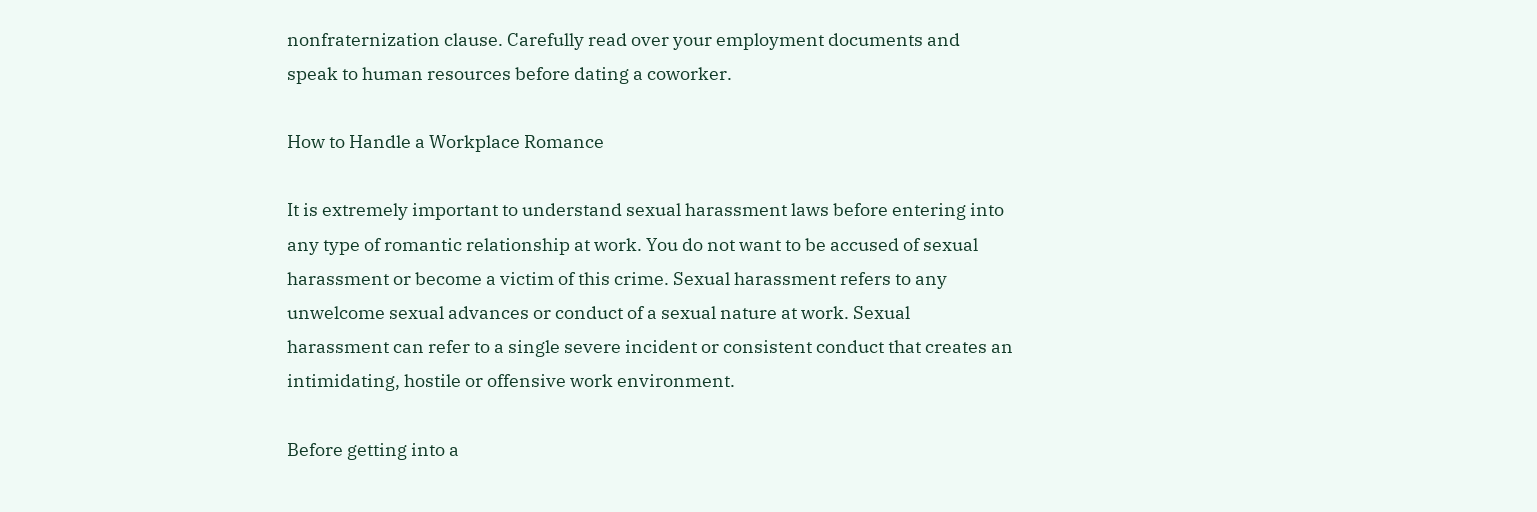nonfraternization clause. Carefully read over your employment documents and speak to human resources before dating a coworker.

How to Handle a Workplace Romance

It is extremely important to understand sexual harassment laws before entering into any type of romantic relationship at work. You do not want to be accused of sexual harassment or become a victim of this crime. Sexual harassment refers to any unwelcome sexual advances or conduct of a sexual nature at work. Sexual harassment can refer to a single severe incident or consistent conduct that creates an intimidating, hostile or offensive work environment.

Before getting into a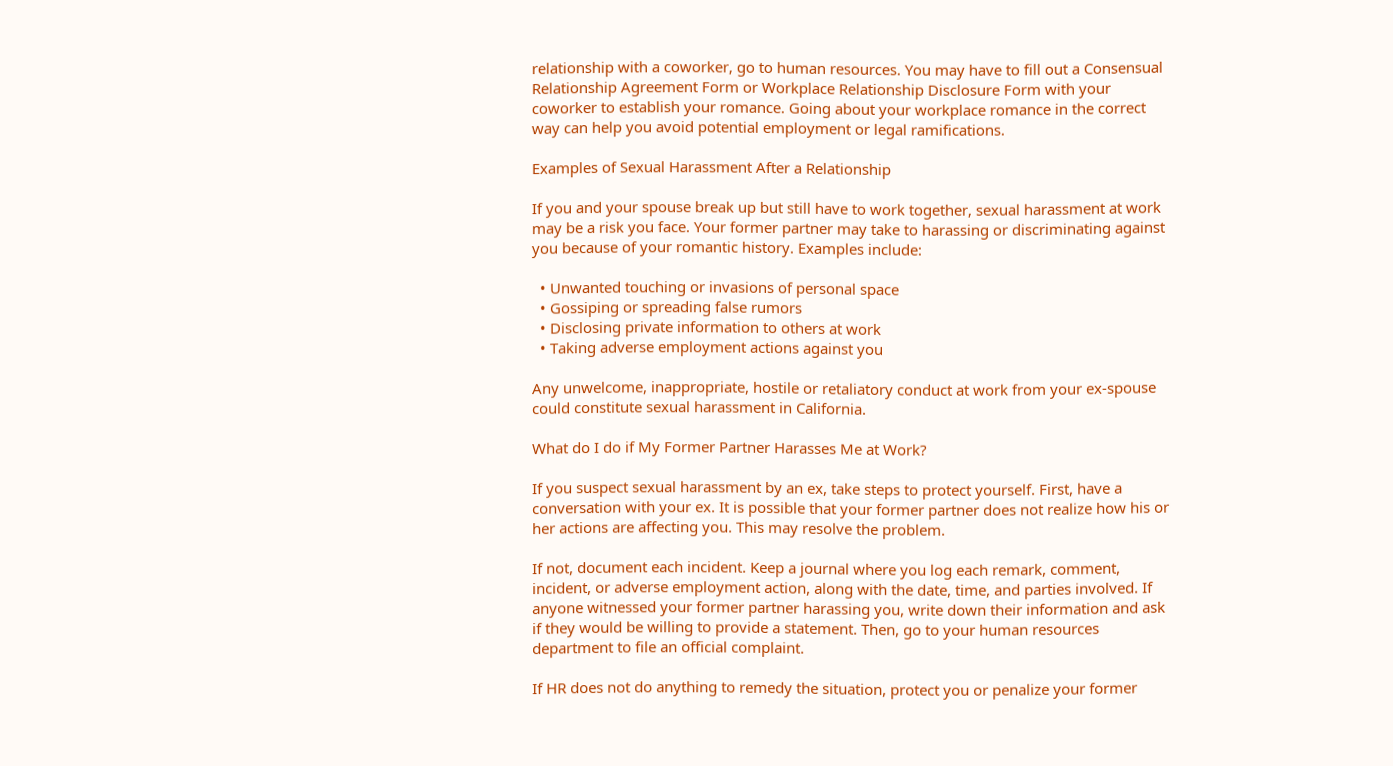relationship with a coworker, go to human resources. You may have to fill out a Consensual Relationship Agreement Form or Workplace Relationship Disclosure Form with your coworker to establish your romance. Going about your workplace romance in the correct way can help you avoid potential employment or legal ramifications.

Examples of Sexual Harassment After a Relationship

If you and your spouse break up but still have to work together, sexual harassment at work may be a risk you face. Your former partner may take to harassing or discriminating against you because of your romantic history. Examples include:

  • Unwanted touching or invasions of personal space
  • Gossiping or spreading false rumors
  • Disclosing private information to others at work
  • Taking adverse employment actions against you

Any unwelcome, inappropriate, hostile or retaliatory conduct at work from your ex-spouse could constitute sexual harassment in California.

What do I do if My Former Partner Harasses Me at Work?

If you suspect sexual harassment by an ex, take steps to protect yourself. First, have a conversation with your ex. It is possible that your former partner does not realize how his or her actions are affecting you. This may resolve the problem.

If not, document each incident. Keep a journal where you log each remark, comment, incident, or adverse employment action, along with the date, time, and parties involved. If anyone witnessed your former partner harassing you, write down their information and ask if they would be willing to provide a statement. Then, go to your human resources department to file an official complaint.

If HR does not do anything to remedy the situation, protect you or penalize your former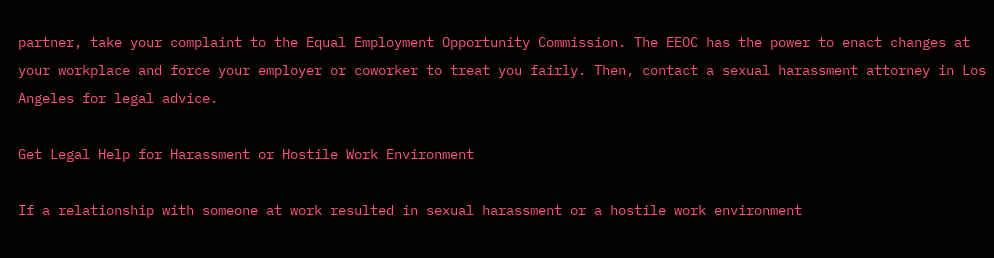partner, take your complaint to the Equal Employment Opportunity Commission. The EEOC has the power to enact changes at your workplace and force your employer or coworker to treat you fairly. Then, contact a sexual harassment attorney in Los Angeles for legal advice.

Get Legal Help for Harassment or Hostile Work Environment

If a relationship with someone at work resulted in sexual harassment or a hostile work environment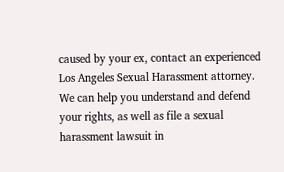caused by your ex, contact an experienced Los Angeles Sexual Harassment attorney. We can help you understand and defend your rights, as well as file a sexual harassment lawsuit in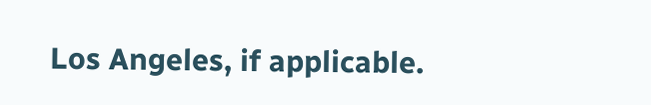Los Angeles, if applicable.